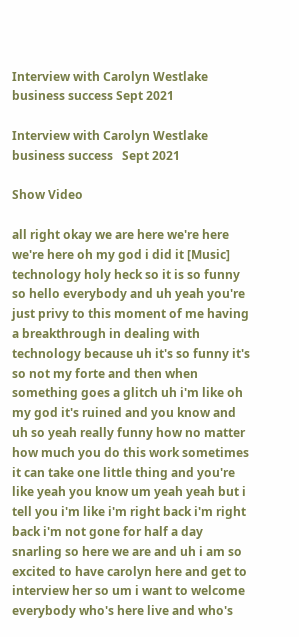Interview with Carolyn Westlake business success Sept 2021

Interview with Carolyn Westlake   business success   Sept 2021

Show Video

all right okay we are here we're here we're here oh my god i did it [Music] technology holy heck so it is so funny so hello everybody and uh yeah you're just privy to this moment of me having a breakthrough in dealing with technology because uh it's so funny it's so not my forte and then when something goes a glitch uh i'm like oh my god it's ruined and you know and uh so yeah really funny how no matter how much you do this work sometimes it can take one little thing and you're like yeah you know um yeah yeah but i tell you i'm like i'm right back i'm right back i'm not gone for half a day snarling so here we are and uh i am so excited to have carolyn here and get to interview her so um i want to welcome everybody who's here live and who's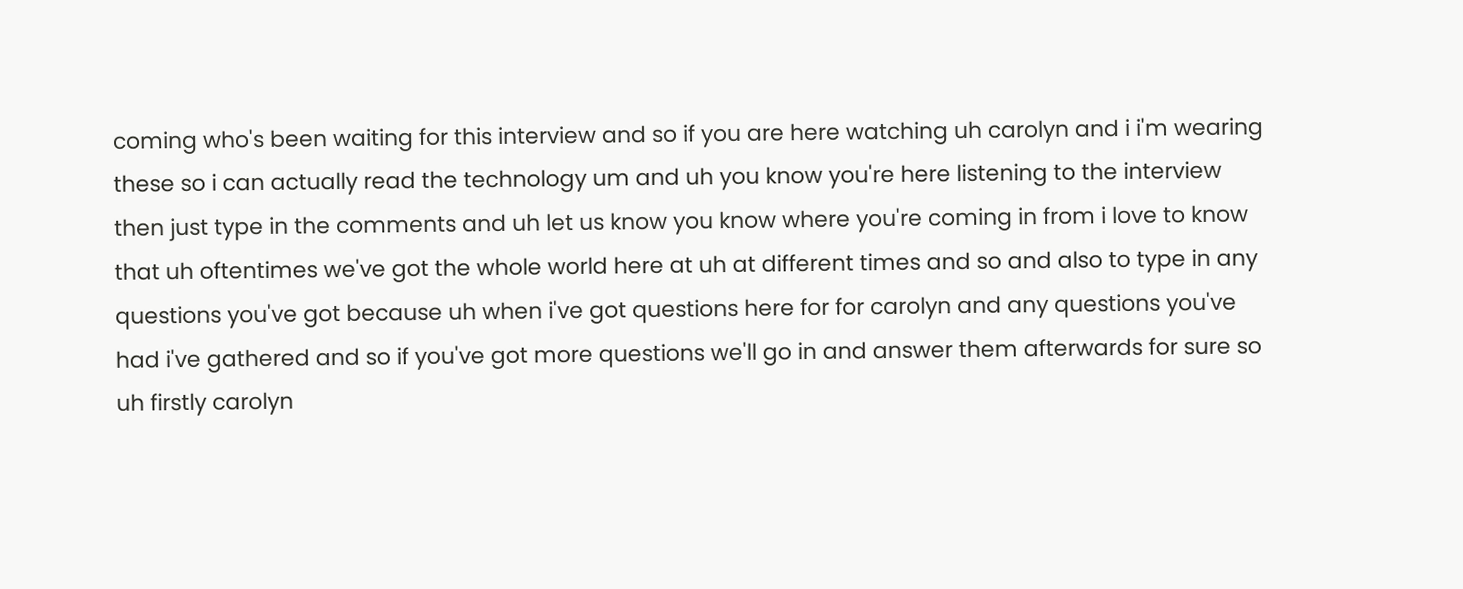coming who's been waiting for this interview and so if you are here watching uh carolyn and i i'm wearing these so i can actually read the technology um and uh you know you're here listening to the interview then just type in the comments and uh let us know you know where you're coming in from i love to know that uh oftentimes we've got the whole world here at uh at different times and so and also to type in any questions you've got because uh when i've got questions here for for carolyn and any questions you've had i've gathered and so if you've got more questions we'll go in and answer them afterwards for sure so uh firstly carolyn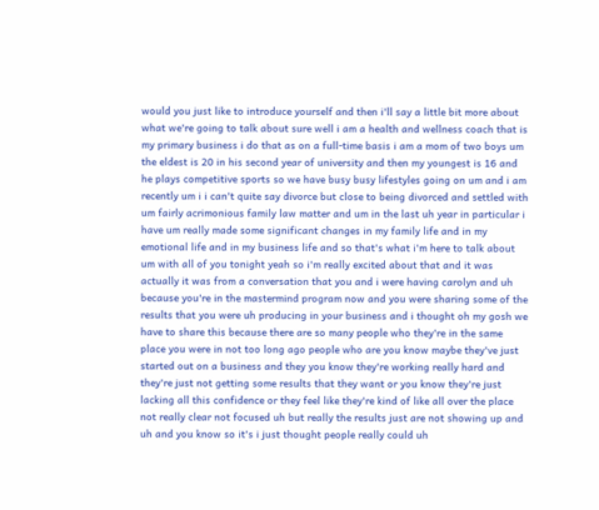would you just like to introduce yourself and then i'll say a little bit more about what we're going to talk about sure well i am a health and wellness coach that is my primary business i do that as on a full-time basis i am a mom of two boys um the eldest is 20 in his second year of university and then my youngest is 16 and he plays competitive sports so we have busy busy lifestyles going on um and i am recently um i i can't quite say divorce but close to being divorced and settled with um fairly acrimonious family law matter and um in the last uh year in particular i have um really made some significant changes in my family life and in my emotional life and in my business life and so that's what i'm here to talk about um with all of you tonight yeah so i'm really excited about that and it was actually it was from a conversation that you and i were having carolyn and uh because you're in the mastermind program now and you were sharing some of the results that you were uh producing in your business and i thought oh my gosh we have to share this because there are so many people who they're in the same place you were in not too long ago people who are you know maybe they've just started out on a business and they you know they're working really hard and they're just not getting some results that they want or you know they're just lacking all this confidence or they feel like they're kind of like all over the place not really clear not focused uh but really the results just are not showing up and uh and you know so it's i just thought people really could uh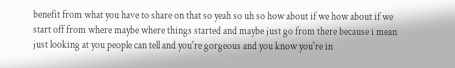benefit from what you have to share on that so yeah so uh so how about if we how about if we start off from where maybe where things started and maybe just go from there because i mean just looking at you people can tell and you're gorgeous and you know you're in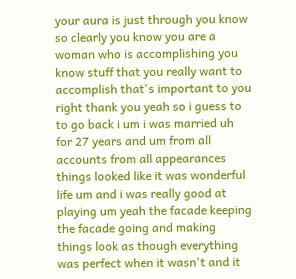your aura is just through you know so clearly you know you are a woman who is accomplishing you know stuff that you really want to accomplish that's important to you right thank you yeah so i guess to to go back i um i was married uh for 27 years and um from all accounts from all appearances things looked like it was wonderful life um and i was really good at playing um yeah the facade keeping the facade going and making things look as though everything was perfect when it wasn't and it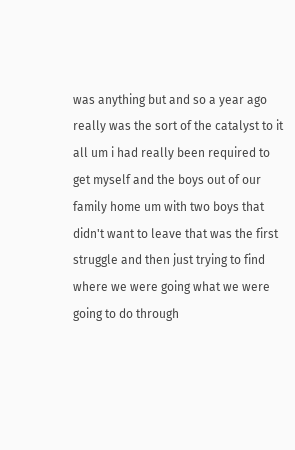was anything but and so a year ago really was the sort of the catalyst to it all um i had really been required to get myself and the boys out of our family home um with two boys that didn't want to leave that was the first struggle and then just trying to find where we were going what we were going to do through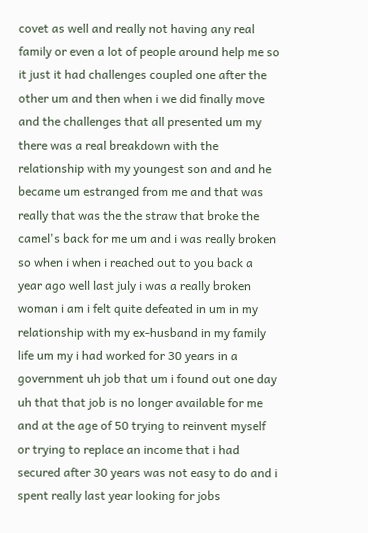covet as well and really not having any real family or even a lot of people around help me so it just it had challenges coupled one after the other um and then when i we did finally move and the challenges that all presented um my there was a real breakdown with the relationship with my youngest son and and he became um estranged from me and that was really that was the the straw that broke the camel's back for me um and i was really broken so when i when i reached out to you back a year ago well last july i was a really broken woman i am i felt quite defeated in um in my relationship with my ex-husband in my family life um my i had worked for 30 years in a government uh job that um i found out one day uh that that job is no longer available for me and at the age of 50 trying to reinvent myself or trying to replace an income that i had secured after 30 years was not easy to do and i spent really last year looking for jobs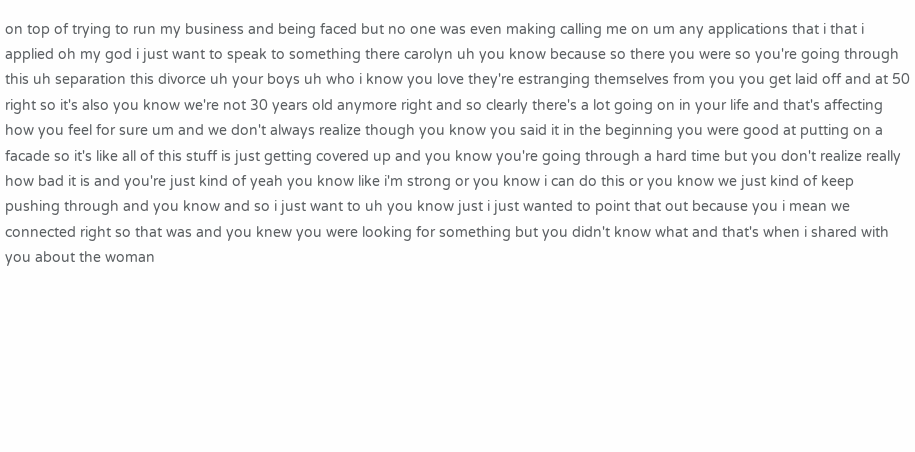on top of trying to run my business and being faced but no one was even making calling me on um any applications that i that i applied oh my god i just want to speak to something there carolyn uh you know because so there you were so you're going through this uh separation this divorce uh your boys uh who i know you love they're estranging themselves from you you get laid off and at 50 right so it's also you know we're not 30 years old anymore right and so clearly there's a lot going on in your life and that's affecting how you feel for sure um and we don't always realize though you know you said it in the beginning you were good at putting on a facade so it's like all of this stuff is just getting covered up and you know you're going through a hard time but you don't realize really how bad it is and you're just kind of yeah you know like i'm strong or you know i can do this or you know we just kind of keep pushing through and you know and so i just want to uh you know just i just wanted to point that out because you i mean we connected right so that was and you knew you were looking for something but you didn't know what and that's when i shared with you about the woman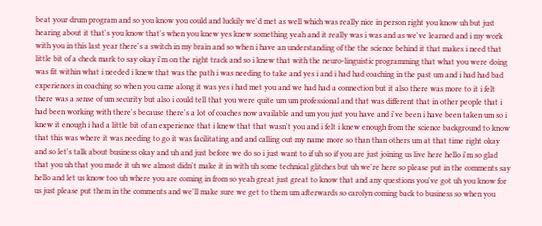beat your drum program and so you know you could and luckily we'd met as well which was really nice in person right you know uh but just hearing about it that's you know that's when you knew yes knew something yeah and it really was i was and as we've learned and i my work with you in this last year there's a switch in my brain and so when i have an understanding of the the science behind it that makes i need that little bit of a check mark to say okay i'm on the right track and so i knew that with the neuro-linguistic programming that what you were doing was fit within what i needed i knew that was the path i was needing to take and yes i and i had had coaching in the past um and i had had bad experiences in coaching so when you came along it was yes i had met you and we had had a connection but it also there was more to it i felt there was a sense of um security but also i could tell that you were quite um um professional and that was different that in other people that i had been working with there's because there's a lot of coaches now available and um you just you have and i've been i have been taken um so i knew it enough i had a little bit of an experience that i knew that that wasn't you and i felt i knew enough from the science background to know that this was where it was needing to go it was facilitating and and calling out my name more so than than others um at that time right okay and so let's talk about business okay and uh and just before we do so i just want to if uh so if you are just joining us live here hello i'm so glad that you uh that you made it uh we almost didn't make it in with uh some technical glitches but uh we're here so please put in the comments say hello and let us know too uh where you are coming in from so yeah great just great to know that and any questions you've got uh you know for us just please put them in the comments and we'll make sure we get to them um afterwards so carolyn coming back to business so when you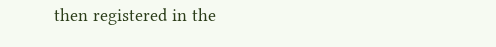then registered in the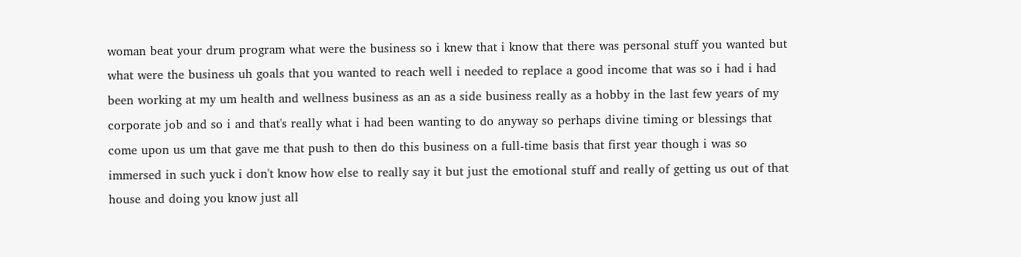woman beat your drum program what were the business so i knew that i know that there was personal stuff you wanted but what were the business uh goals that you wanted to reach well i needed to replace a good income that was so i had i had been working at my um health and wellness business as an as a side business really as a hobby in the last few years of my corporate job and so i and that's really what i had been wanting to do anyway so perhaps divine timing or blessings that come upon us um that gave me that push to then do this business on a full-time basis that first year though i was so immersed in such yuck i don't know how else to really say it but just the emotional stuff and really of getting us out of that house and doing you know just all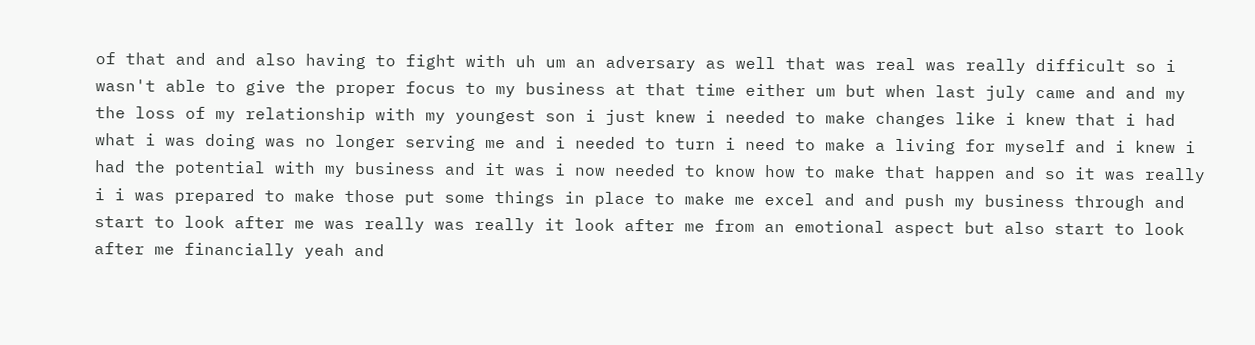of that and and also having to fight with uh um an adversary as well that was real was really difficult so i wasn't able to give the proper focus to my business at that time either um but when last july came and and my the loss of my relationship with my youngest son i just knew i needed to make changes like i knew that i had what i was doing was no longer serving me and i needed to turn i need to make a living for myself and i knew i had the potential with my business and it was i now needed to know how to make that happen and so it was really i i was prepared to make those put some things in place to make me excel and and push my business through and start to look after me was really was really it look after me from an emotional aspect but also start to look after me financially yeah and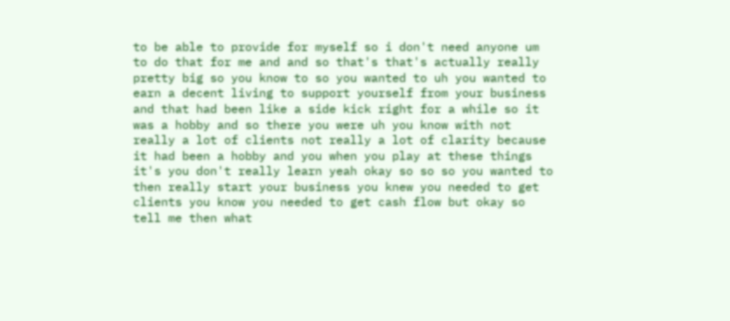to be able to provide for myself so i don't need anyone um to do that for me and and so that's that's actually really pretty big so you know to so you wanted to uh you wanted to earn a decent living to support yourself from your business and that had been like a side kick right for a while so it was a hobby and so there you were uh you know with not really a lot of clients not really a lot of clarity because it had been a hobby and you when you play at these things it's you don't really learn yeah okay so so so you wanted to then really start your business you knew you needed to get clients you know you needed to get cash flow but okay so tell me then what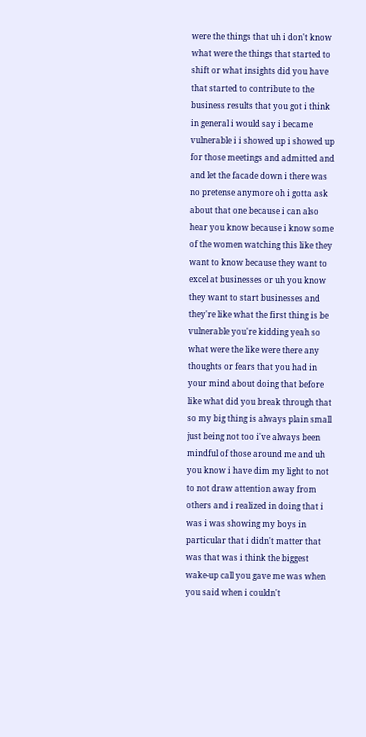were the things that uh i don't know what were the things that started to shift or what insights did you have that started to contribute to the business results that you got i think in general i would say i became vulnerable i i showed up i showed up for those meetings and admitted and and let the facade down i there was no pretense anymore oh i gotta ask about that one because i can also hear you know because i know some of the women watching this like they want to know because they want to excel at businesses or uh you know they want to start businesses and they're like what the first thing is be vulnerable you're kidding yeah so what were the like were there any thoughts or fears that you had in your mind about doing that before like what did you break through that so my big thing is always plain small just being not too i've always been mindful of those around me and uh you know i have dim my light to not to not draw attention away from others and i realized in doing that i was i was showing my boys in particular that i didn't matter that was that was i think the biggest wake-up call you gave me was when you said when i couldn't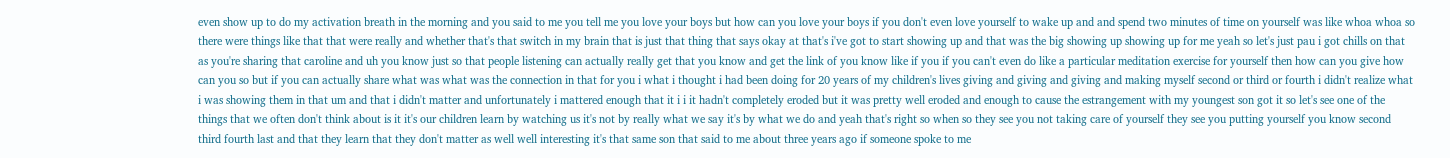even show up to do my activation breath in the morning and you said to me you tell me you love your boys but how can you love your boys if you don't even love yourself to wake up and and spend two minutes of time on yourself was like whoa whoa so there were things like that that were really and whether that's that switch in my brain that is just that thing that says okay at that's i've got to start showing up and that was the big showing up showing up for me yeah so let's just pau i got chills on that as you're sharing that caroline and uh you know just so that people listening can actually really get that you know and get the link of you know like if you if you can't even do like a particular meditation exercise for yourself then how can you give how can you so but if you can actually share what was what was the connection in that for you i what i thought i had been doing for 20 years of my children's lives giving and giving and giving and making myself second or third or fourth i didn't realize what i was showing them in that um and that i didn't matter and unfortunately i mattered enough that it i i it hadn't completely eroded but it was pretty well eroded and enough to cause the estrangement with my youngest son got it so let's see one of the things that we often don't think about is it it's our children learn by watching us it's not by really what we say it's by what we do and yeah that's right so when so they see you not taking care of yourself they see you putting yourself you know second third fourth last and that they learn that they don't matter as well well interesting it's that same son that said to me about three years ago if someone spoke to me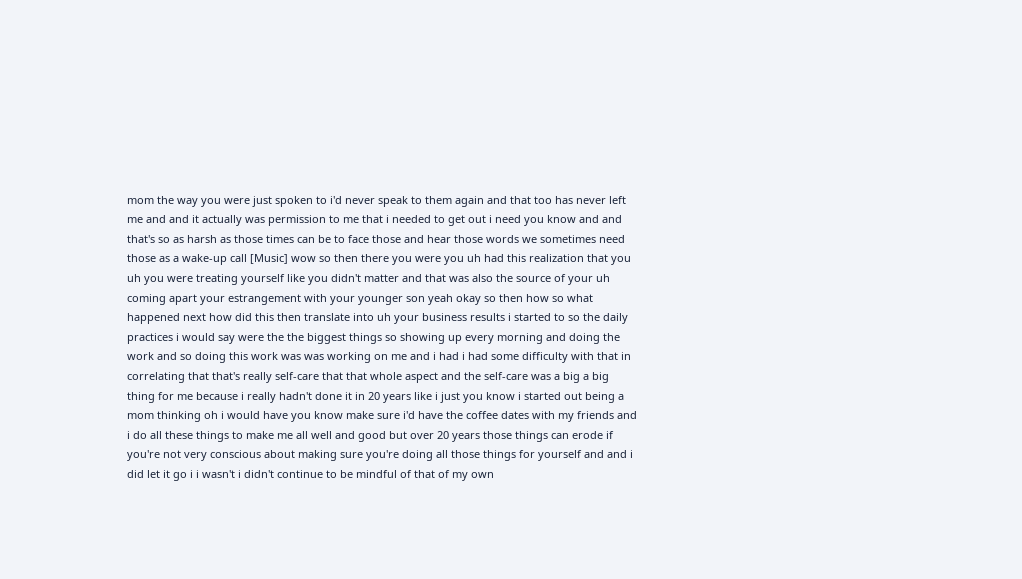mom the way you were just spoken to i'd never speak to them again and that too has never left me and and it actually was permission to me that i needed to get out i need you know and and that's so as harsh as those times can be to face those and hear those words we sometimes need those as a wake-up call [Music] wow so then there you were you uh had this realization that you uh you were treating yourself like you didn't matter and that was also the source of your uh coming apart your estrangement with your younger son yeah okay so then how so what happened next how did this then translate into uh your business results i started to so the daily practices i would say were the the biggest things so showing up every morning and doing the work and so doing this work was was working on me and i had i had some difficulty with that in correlating that that's really self-care that that whole aspect and the self-care was a big a big thing for me because i really hadn't done it in 20 years like i just you know i started out being a mom thinking oh i would have you know make sure i'd have the coffee dates with my friends and i do all these things to make me all well and good but over 20 years those things can erode if you're not very conscious about making sure you're doing all those things for yourself and and i did let it go i i wasn't i didn't continue to be mindful of that of my own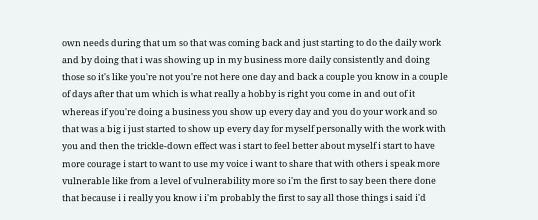own needs during that um so that was coming back and just starting to do the daily work and by doing that i was showing up in my business more daily consistently and doing those so it's like you're not you're not here one day and back a couple you know in a couple of days after that um which is what really a hobby is right you come in and out of it whereas if you're doing a business you show up every day and you do your work and so that was a big i just started to show up every day for myself personally with the work with you and then the trickle-down effect was i start to feel better about myself i start to have more courage i start to want to use my voice i want to share that with others i speak more vulnerable like from a level of vulnerability more so i'm the first to say been there done that because i i really you know i i'm probably the first to say all those things i said i'd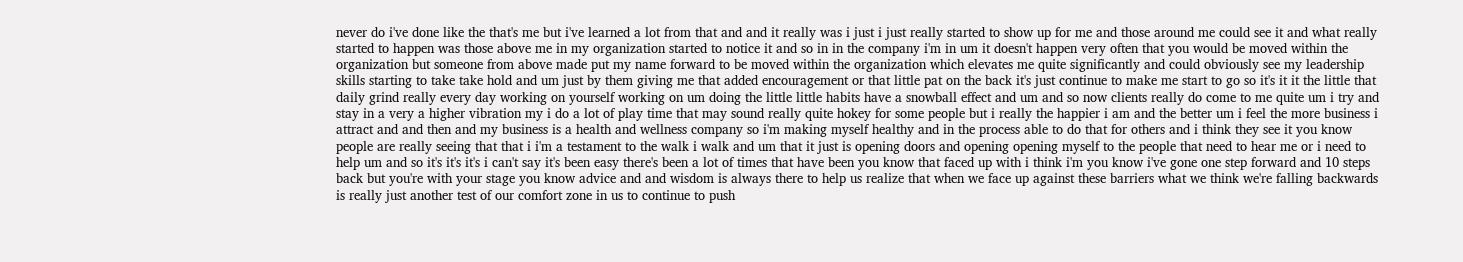never do i've done like the that's me but i've learned a lot from that and and it really was i just i just really started to show up for me and those around me could see it and what really started to happen was those above me in my organization started to notice it and so in in the company i'm in um it doesn't happen very often that you would be moved within the organization but someone from above made put my name forward to be moved within the organization which elevates me quite significantly and could obviously see my leadership skills starting to take take hold and um just by them giving me that added encouragement or that little pat on the back it's just continue to make me start to go so it's it it the little that daily grind really every day working on yourself working on um doing the little little habits have a snowball effect and um and so now clients really do come to me quite um i try and stay in a very a higher vibration my i do a lot of play time that may sound really quite hokey for some people but i really the happier i am and the better um i feel the more business i attract and and then and my business is a health and wellness company so i'm making myself healthy and in the process able to do that for others and i think they see it you know people are really seeing that that i i'm a testament to the walk i walk and um that it just is opening doors and opening opening myself to the people that need to hear me or i need to help um and so it's it's it's i can't say it's been easy there's been a lot of times that have been you know that faced up with i think i'm you know i've gone one step forward and 10 steps back but you're with your stage you know advice and and wisdom is always there to help us realize that when we face up against these barriers what we think we're falling backwards is really just another test of our comfort zone in us to continue to push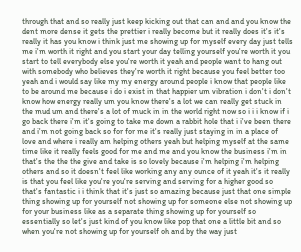through that and so really just keep kicking out that can and and you know the dent more dense it gets the prettier i really become but it really does it's it's really it has you know i think just me showing up for myself every day just tells me i'm worth it right and you start your day telling yourself you're worth it you start to tell everybody else you're worth it yeah and people want to hang out with somebody who believes they're worth it right because you feel better too yeah and i would say like my my energy around people i know that people like to be around me because i do i exist in that happier um vibration i don't i don't know how energy really um you know there's a lot we can really get stuck in the mud um and there's a lot of muck in in the world right now so i i i know if i go back there i'm it's going to take me down a rabbit hole that i i've been there and i'm not going back so for for me it's really just staying in in a place of love and where i really am helping others yeah but helping myself at the same time like it really feels good for me and me and you know the business i'm in that's the the the give and take is so lovely because i'm helping i'm helping others and so it doesn't feel like working any any ounce of it yeah it's it really is that you feel like you're you're serving and serving for a higher good so that's fantastic i i think that it's just so amazing because just that one simple thing showing up for yourself not showing up for someone else not showing up for your business like as a separate thing showing up for yourself so essentially so let's just kind of you know like pop that one a little bit and so when you're not showing up for yourself oh and by the way just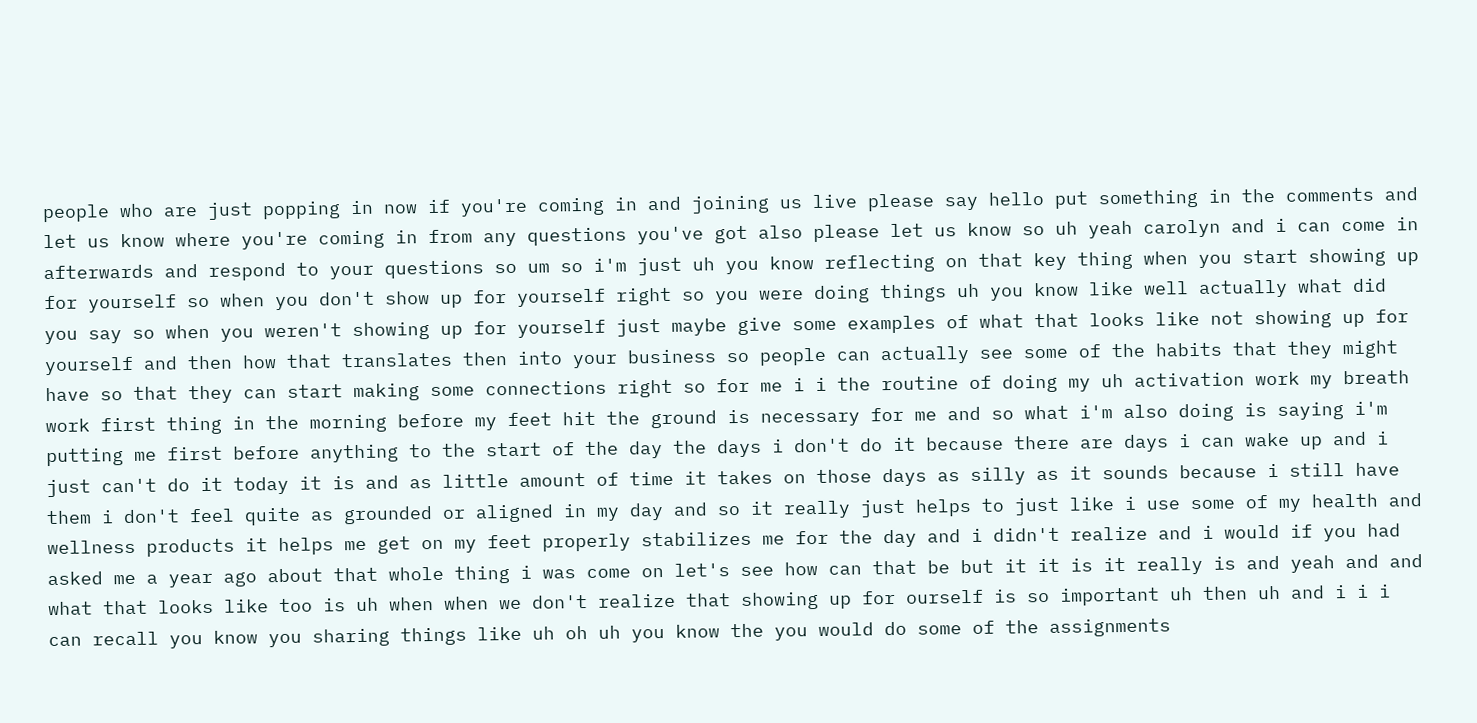people who are just popping in now if you're coming in and joining us live please say hello put something in the comments and let us know where you're coming in from any questions you've got also please let us know so uh yeah carolyn and i can come in afterwards and respond to your questions so um so i'm just uh you know reflecting on that key thing when you start showing up for yourself so when you don't show up for yourself right so you were doing things uh you know like well actually what did you say so when you weren't showing up for yourself just maybe give some examples of what that looks like not showing up for yourself and then how that translates then into your business so people can actually see some of the habits that they might have so that they can start making some connections right so for me i i the routine of doing my uh activation work my breath work first thing in the morning before my feet hit the ground is necessary for me and so what i'm also doing is saying i'm putting me first before anything to the start of the day the days i don't do it because there are days i can wake up and i just can't do it today it is and as little amount of time it takes on those days as silly as it sounds because i still have them i don't feel quite as grounded or aligned in my day and so it really just helps to just like i use some of my health and wellness products it helps me get on my feet properly stabilizes me for the day and i didn't realize and i would if you had asked me a year ago about that whole thing i was come on let's see how can that be but it it is it really is and yeah and and what that looks like too is uh when when we don't realize that showing up for ourself is so important uh then uh and i i i can recall you know you sharing things like uh oh uh you know the you would do some of the assignments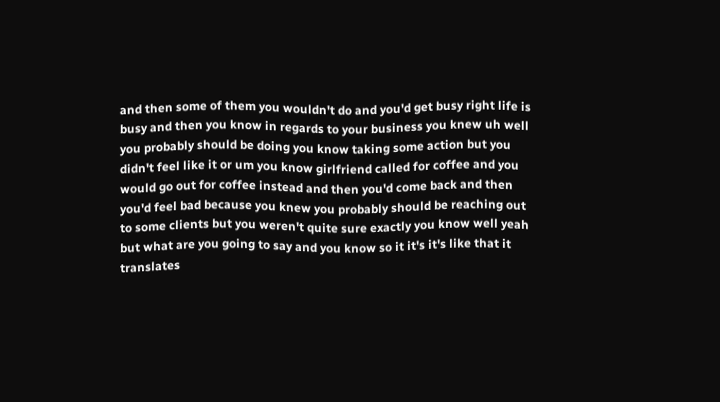and then some of them you wouldn't do and you'd get busy right life is busy and then you know in regards to your business you knew uh well you probably should be doing you know taking some action but you didn't feel like it or um you know girlfriend called for coffee and you would go out for coffee instead and then you'd come back and then you'd feel bad because you knew you probably should be reaching out to some clients but you weren't quite sure exactly you know well yeah but what are you going to say and you know so it it's it's like that it translates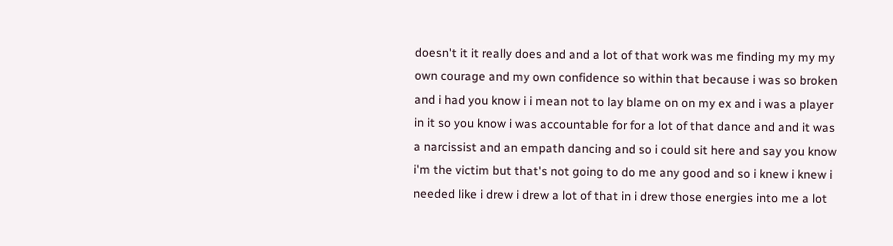doesn't it it really does and and a lot of that work was me finding my my my own courage and my own confidence so within that because i was so broken and i had you know i i mean not to lay blame on on my ex and i was a player in it so you know i was accountable for for a lot of that dance and and it was a narcissist and an empath dancing and so i could sit here and say you know i'm the victim but that's not going to do me any good and so i knew i knew i needed like i drew i drew a lot of that in i drew those energies into me a lot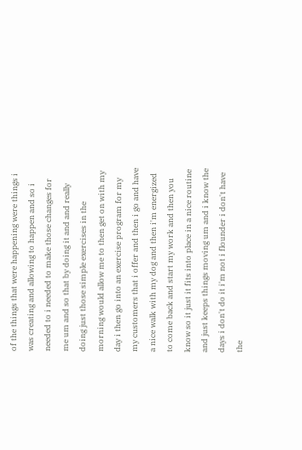of the things that were happening were things i was creating and allowing to happen and so i needed to i needed to make those changes for me um and so that by doing it and and really doing just those simple exercises in the morning would allow me to then get on with my day i then go into an exercise program for my my customers that i offer and then i go and have a nice walk with my dog and then i'm energized to come back and start my work and then you know so it just it fits into place in a nice routine and just keeps things moving um and i know the days i don't do it i'm not i flounder i don't have the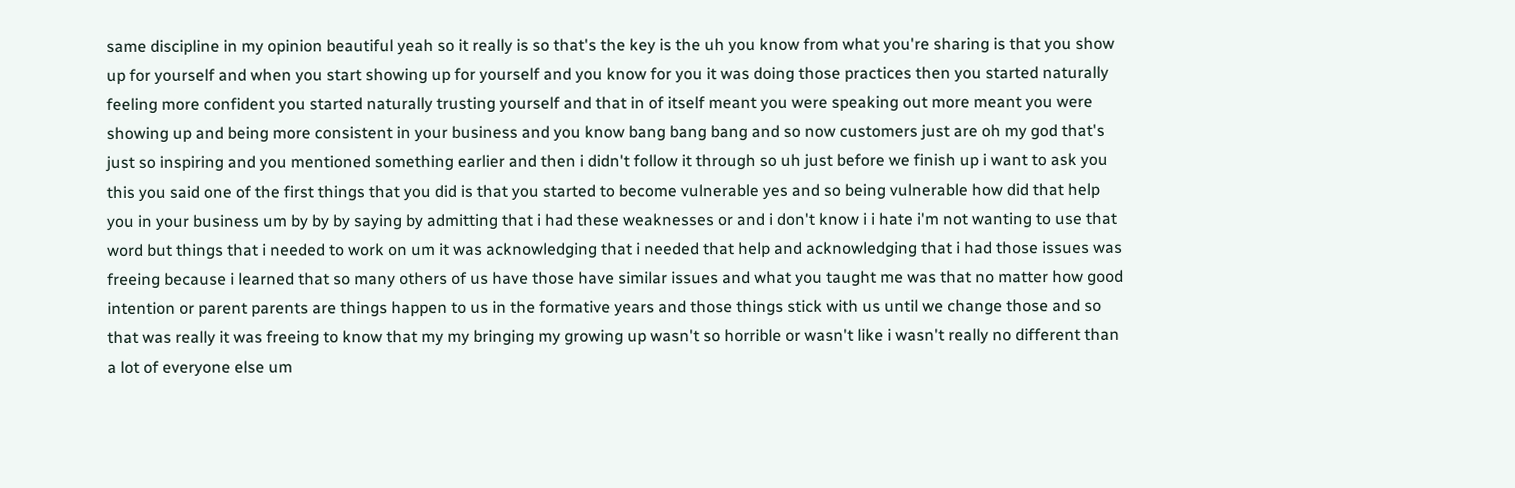same discipline in my opinion beautiful yeah so it really is so that's the key is the uh you know from what you're sharing is that you show up for yourself and when you start showing up for yourself and you know for you it was doing those practices then you started naturally feeling more confident you started naturally trusting yourself and that in of itself meant you were speaking out more meant you were showing up and being more consistent in your business and you know bang bang bang and so now customers just are oh my god that's just so inspiring and you mentioned something earlier and then i didn't follow it through so uh just before we finish up i want to ask you this you said one of the first things that you did is that you started to become vulnerable yes and so being vulnerable how did that help you in your business um by by by saying by admitting that i had these weaknesses or and i don't know i i hate i'm not wanting to use that word but things that i needed to work on um it was acknowledging that i needed that help and acknowledging that i had those issues was freeing because i learned that so many others of us have those have similar issues and what you taught me was that no matter how good intention or parent parents are things happen to us in the formative years and those things stick with us until we change those and so that was really it was freeing to know that my my bringing my growing up wasn't so horrible or wasn't like i wasn't really no different than a lot of everyone else um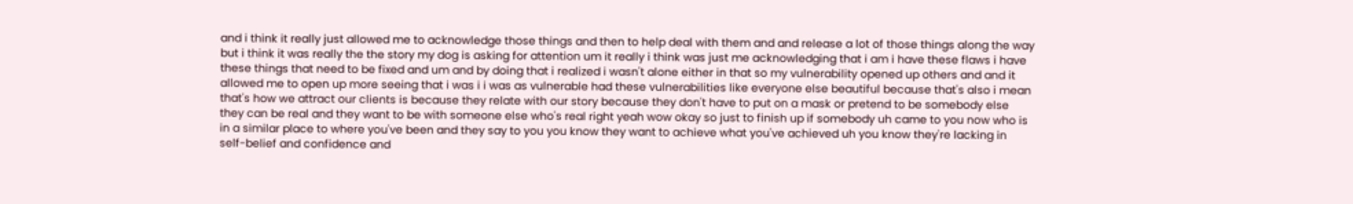and i think it really just allowed me to acknowledge those things and then to help deal with them and and release a lot of those things along the way but i think it was really the the story my dog is asking for attention um it really i think was just me acknowledging that i am i have these flaws i have these things that need to be fixed and um and by doing that i realized i wasn't alone either in that so my vulnerability opened up others and and it allowed me to open up more seeing that i was i i was as vulnerable had these vulnerabilities like everyone else beautiful because that's also i mean that's how we attract our clients is because they relate with our story because they don't have to put on a mask or pretend to be somebody else they can be real and they want to be with someone else who's real right yeah wow okay so just to finish up if somebody uh came to you now who is in a similar place to where you've been and they say to you you know they want to achieve what you've achieved uh you know they're lacking in self-belief and confidence and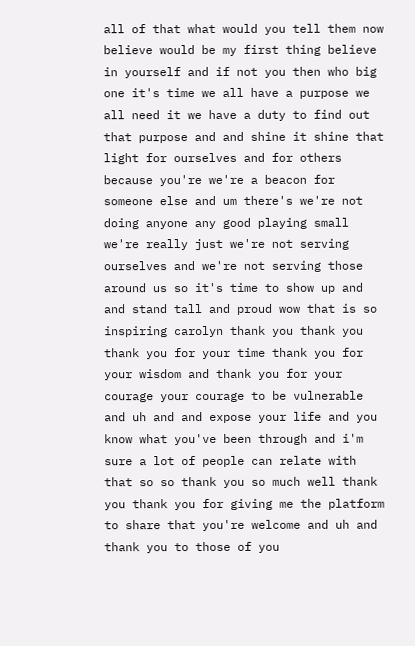all of that what would you tell them now believe would be my first thing believe in yourself and if not you then who big one it's time we all have a purpose we all need it we have a duty to find out that purpose and and shine it shine that light for ourselves and for others because you're we're a beacon for someone else and um there's we're not doing anyone any good playing small we're really just we're not serving ourselves and we're not serving those around us so it's time to show up and and stand tall and proud wow that is so inspiring carolyn thank you thank you thank you for your time thank you for your wisdom and thank you for your courage your courage to be vulnerable and uh and and expose your life and you know what you've been through and i'm sure a lot of people can relate with that so so thank you so much well thank you thank you for giving me the platform to share that you're welcome and uh and thank you to those of you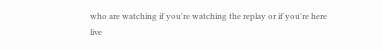who are watching if you're watching the replay or if you're here live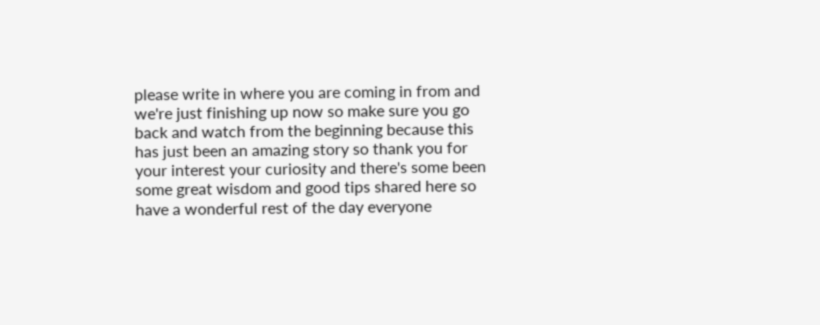please write in where you are coming in from and we're just finishing up now so make sure you go back and watch from the beginning because this has just been an amazing story so thank you for your interest your curiosity and there's some been some great wisdom and good tips shared here so have a wonderful rest of the day everyone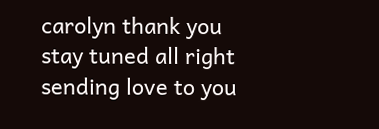carolyn thank you stay tuned all right sending love to you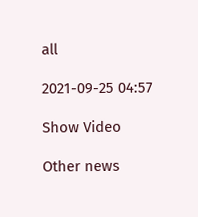all

2021-09-25 04:57

Show Video

Other news